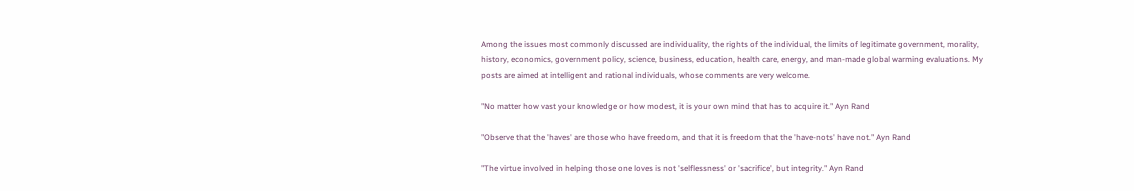Among the issues most commonly discussed are individuality, the rights of the individual, the limits of legitimate government, morality, history, economics, government policy, science, business, education, health care, energy, and man-made global warming evaluations. My posts are aimed at intelligent and rational individuals, whose comments are very welcome.

"No matter how vast your knowledge or how modest, it is your own mind that has to acquire it." Ayn Rand

"Observe that the 'haves' are those who have freedom, and that it is freedom that the 'have-nots' have not." Ayn Rand

"The virtue involved in helping those one loves is not 'selflessness' or 'sacrifice', but integrity." Ayn Rand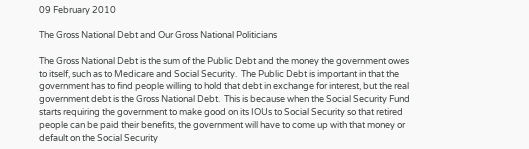09 February 2010

The Gross National Debt and Our Gross National Politicians

The Gross National Debt is the sum of the Public Debt and the money the government owes to itself, such as to Medicare and Social Security.  The Public Debt is important in that the government has to find people willing to hold that debt in exchange for interest, but the real government debt is the Gross National Debt.  This is because when the Social Security Fund starts requiring the government to make good on its IOUs to Social Security so that retired people can be paid their benefits, the government will have to come up with that money or default on the Social Security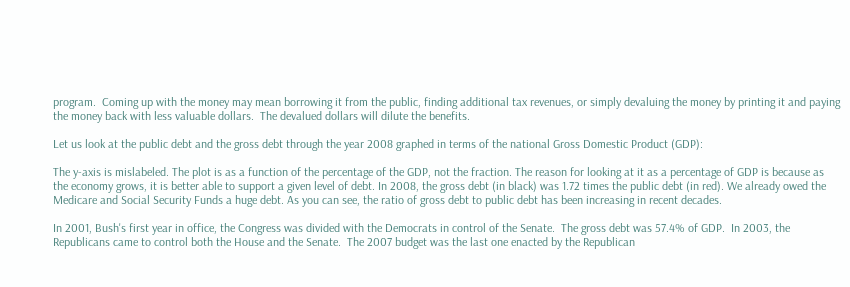program.  Coming up with the money may mean borrowing it from the public, finding additional tax revenues, or simply devaluing the money by printing it and paying the money back with less valuable dollars.  The devalued dollars will dilute the benefits.

Let us look at the public debt and the gross debt through the year 2008 graphed in terms of the national Gross Domestic Product (GDP):

The y-axis is mislabeled. The plot is as a function of the percentage of the GDP, not the fraction. The reason for looking at it as a percentage of GDP is because as the economy grows, it is better able to support a given level of debt. In 2008, the gross debt (in black) was 1.72 times the public debt (in red). We already owed the Medicare and Social Security Funds a huge debt. As you can see, the ratio of gross debt to public debt has been increasing in recent decades.

In 2001, Bush's first year in office, the Congress was divided with the Democrats in control of the Senate.  The gross debt was 57.4% of GDP.  In 2003, the Republicans came to control both the House and the Senate.  The 2007 budget was the last one enacted by the Republican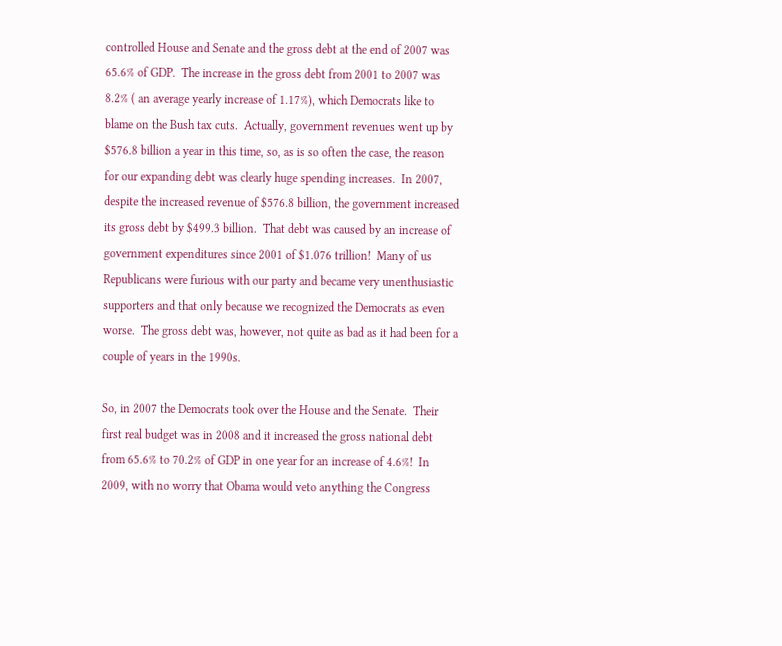controlled House and Senate and the gross debt at the end of 2007 was 65.6% of GDP.  The increase in the gross debt from 2001 to 2007 was 8.2% ( an average yearly increase of 1.17%), which Democrats like to blame on the Bush tax cuts.  Actually, government revenues went up by $576.8 billion a year in this time, so, as is so often the case, the reason for our expanding debt was clearly huge spending increases.  In 2007, despite the increased revenue of $576.8 billion, the government increased its gross debt by $499.3 billion.  That debt was caused by an increase of government expenditures since 2001 of $1.076 trillion!  Many of us Republicans were furious with our party and became very unenthusiastic supporters and that only because we recognized the Democrats as even worse.  The gross debt was, however, not quite as bad as it had been for a couple of years in the 1990s.

So, in 2007 the Democrats took over the House and the Senate.  Their first real budget was in 2008 and it increased the gross national debt from 65.6% to 70.2% of GDP in one year for an increase of 4.6%!  In 2009, with no worry that Obama would veto anything the Congress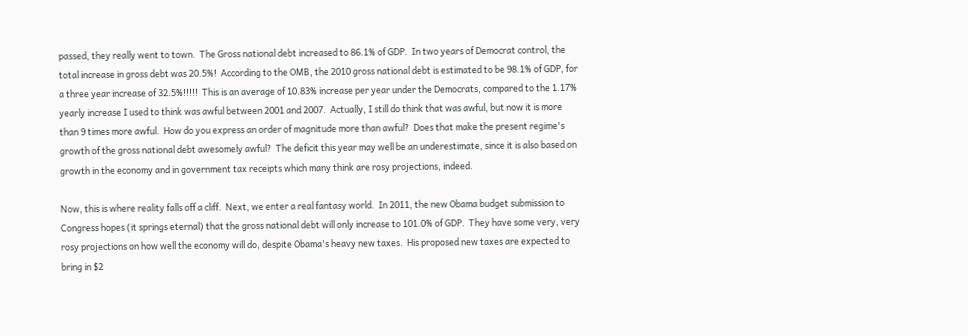passed, they really went to town.  The Gross national debt increased to 86.1% of GDP.  In two years of Democrat control, the total increase in gross debt was 20.5%!  According to the OMB, the 2010 gross national debt is estimated to be 98.1% of GDP, for a three year increase of 32.5%!!!!!  This is an average of 10.83% increase per year under the Democrats, compared to the 1.17% yearly increase I used to think was awful between 2001 and 2007.  Actually, I still do think that was awful, but now it is more than 9 times more awful.  How do you express an order of magnitude more than awful?  Does that make the present regime's growth of the gross national debt awesomely awful?  The deficit this year may well be an underestimate, since it is also based on growth in the economy and in government tax receipts which many think are rosy projections, indeed.

Now, this is where reality falls off a cliff.  Next, we enter a real fantasy world.  In 2011, the new Obama budget submission to Congress hopes (it springs eternal) that the gross national debt will only increase to 101.0% of GDP.  They have some very, very rosy projections on how well the economy will do, despite Obama's heavy new taxes.  His proposed new taxes are expected to bring in $2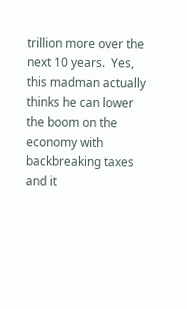trillion more over the next 10 years.  Yes, this madman actually thinks he can lower the boom on the economy with backbreaking taxes and it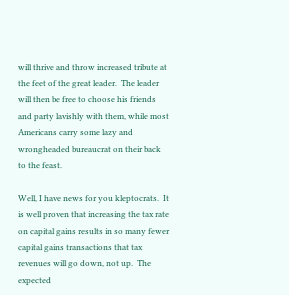will thrive and throw increased tribute at the feet of the great leader.  The leader will then be free to choose his friends and party lavishly with them, while most Americans carry some lazy and wrongheaded bureaucrat on their back to the feast.

Well, I have news for you kleptocrats.  It is well proven that increasing the tax rate on capital gains results in so many fewer capital gains transactions that tax revenues will go down, not up.  The expected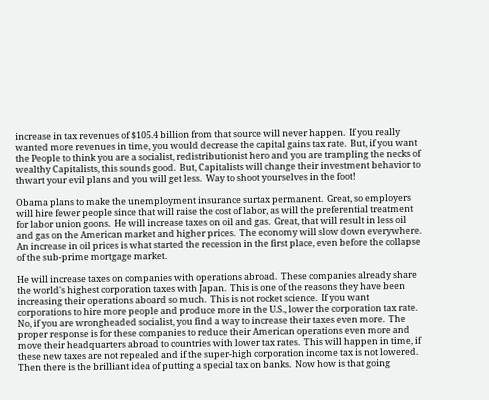increase in tax revenues of $105.4 billion from that source will never happen.  If you really wanted more revenues in time, you would decrease the capital gains tax rate.  But, if you want the People to think you are a socialist, redistributionist hero and you are trampling the necks of wealthy Capitalists, this sounds good.  But, Capitalists will change their investment behavior to thwart your evil plans and you will get less.  Way to shoot yourselves in the foot!

Obama plans to make the unemployment insurance surtax permanent.  Great, so employers will hire fewer people since that will raise the cost of labor, as will the preferential treatment for labor union goons.  He will increase taxes on oil and gas.  Great, that will result in less oil and gas on the American market and higher prices.  The economy will slow down everywhere.  An increase in oil prices is what started the recession in the first place, even before the collapse of the sub-prime mortgage market.

He will increase taxes on companies with operations abroad.  These companies already share the world's highest corporation taxes with Japan.  This is one of the reasons they have been increasing their operations aboard so much.  This is not rocket science.  If you want corporations to hire more people and produce more in the U.S., lower the corporation tax rate.  No, if you are wrongheaded socialist, you find a way to increase their taxes even more.  The proper response is for these companies to reduce their American operations even more and move their headquarters abroad to countries with lower tax rates.  This will happen in time, if these new taxes are not repealed and if the super-high corporation income tax is not lowered.  Then there is the brilliant idea of putting a special tax on banks.  Now how is that going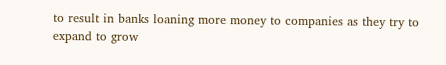to result in banks loaning more money to companies as they try to expand to grow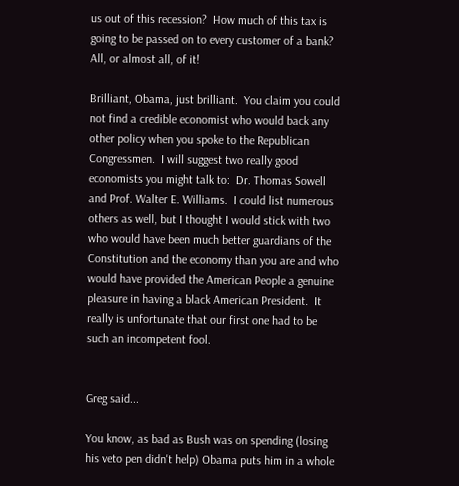us out of this recession?  How much of this tax is going to be passed on to every customer of a bank?  All, or almost all, of it!

Brilliant, Obama, just brilliant.  You claim you could not find a credible economist who would back any other policy when you spoke to the Republican Congressmen.  I will suggest two really good economists you might talk to:  Dr. Thomas Sowell and Prof. Walter E. Williams.  I could list numerous others as well, but I thought I would stick with two who would have been much better guardians of the Constitution and the economy than you are and who would have provided the American People a genuine pleasure in having a black American President.  It really is unfortunate that our first one had to be such an incompetent fool.


Greg said...

You know, as bad as Bush was on spending (losing his veto pen didn't help) Obama puts him in a whole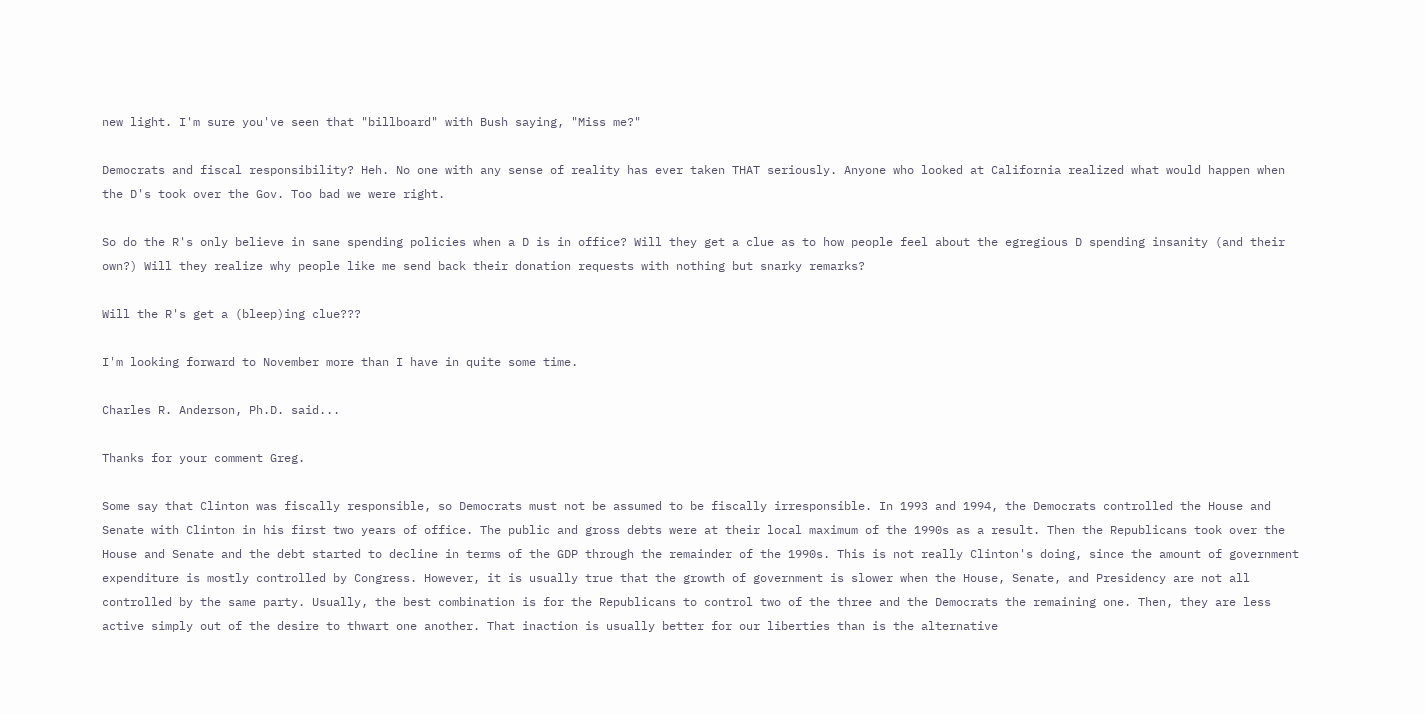new light. I'm sure you've seen that "billboard" with Bush saying, "Miss me?"

Democrats and fiscal responsibility? Heh. No one with any sense of reality has ever taken THAT seriously. Anyone who looked at California realized what would happen when the D's took over the Gov. Too bad we were right.

So do the R's only believe in sane spending policies when a D is in office? Will they get a clue as to how people feel about the egregious D spending insanity (and their own?) Will they realize why people like me send back their donation requests with nothing but snarky remarks?

Will the R's get a (bleep)ing clue???

I'm looking forward to November more than I have in quite some time.

Charles R. Anderson, Ph.D. said...

Thanks for your comment Greg.

Some say that Clinton was fiscally responsible, so Democrats must not be assumed to be fiscally irresponsible. In 1993 and 1994, the Democrats controlled the House and Senate with Clinton in his first two years of office. The public and gross debts were at their local maximum of the 1990s as a result. Then the Republicans took over the House and Senate and the debt started to decline in terms of the GDP through the remainder of the 1990s. This is not really Clinton's doing, since the amount of government expenditure is mostly controlled by Congress. However, it is usually true that the growth of government is slower when the House, Senate, and Presidency are not all controlled by the same party. Usually, the best combination is for the Republicans to control two of the three and the Democrats the remaining one. Then, they are less active simply out of the desire to thwart one another. That inaction is usually better for our liberties than is the alternative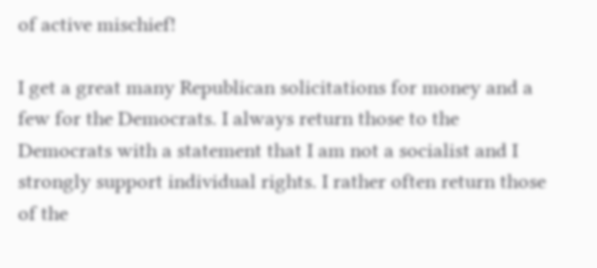of active mischief!

I get a great many Republican solicitations for money and a few for the Democrats. I always return those to the Democrats with a statement that I am not a socialist and I strongly support individual rights. I rather often return those of the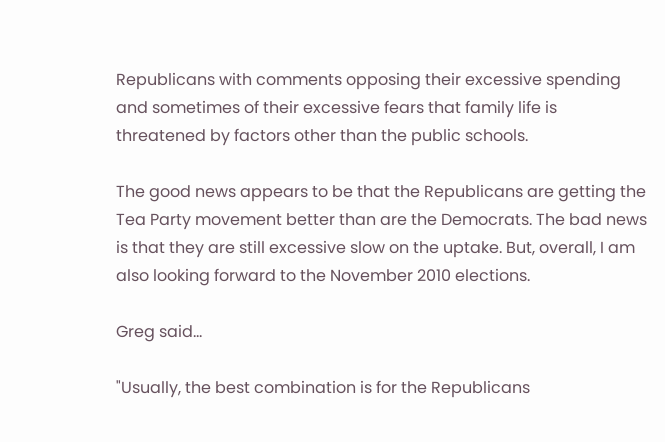Republicans with comments opposing their excessive spending and sometimes of their excessive fears that family life is threatened by factors other than the public schools.

The good news appears to be that the Republicans are getting the Tea Party movement better than are the Democrats. The bad news is that they are still excessive slow on the uptake. But, overall, I am also looking forward to the November 2010 elections.

Greg said...

"Usually, the best combination is for the Republicans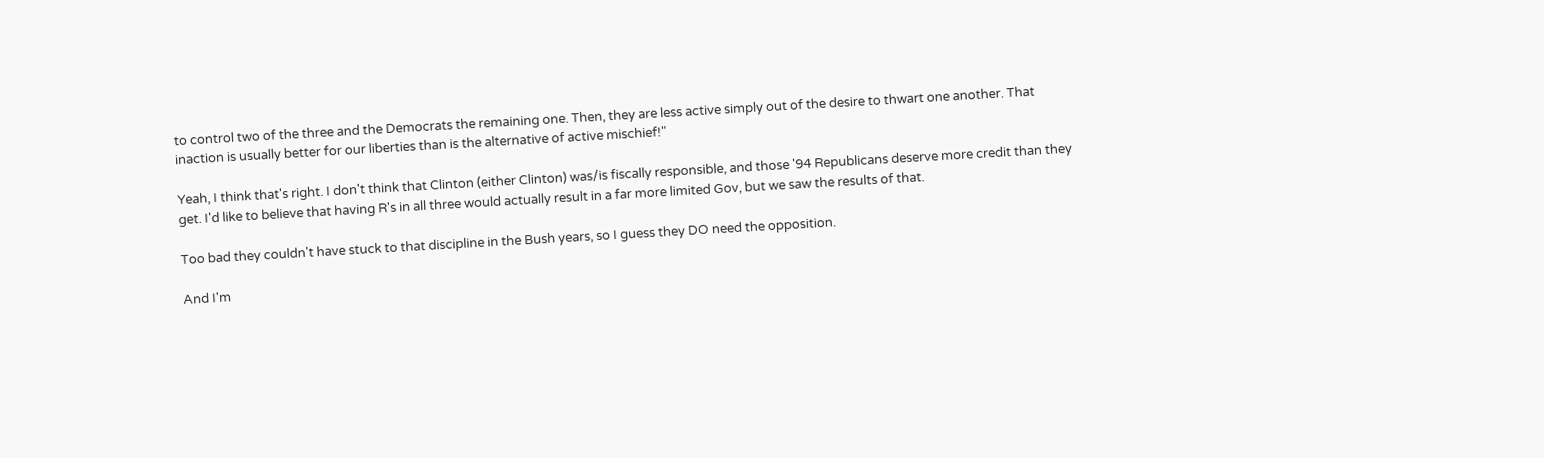to control two of the three and the Democrats the remaining one. Then, they are less active simply out of the desire to thwart one another. That inaction is usually better for our liberties than is the alternative of active mischief!"

Yeah, I think that's right. I don't think that Clinton (either Clinton) was/is fiscally responsible, and those '94 Republicans deserve more credit than they get. I'd like to believe that having R's in all three would actually result in a far more limited Gov, but we saw the results of that.

Too bad they couldn't have stuck to that discipline in the Bush years, so I guess they DO need the opposition.

And I'm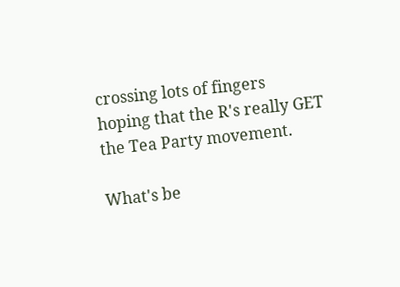crossing lots of fingers hoping that the R's really GET the Tea Party movement.

What's be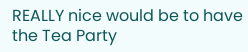REALLY nice would be to have the Tea Party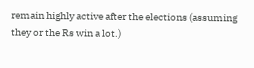remain highly active after the elections (assuming they or the Rs win a lot.)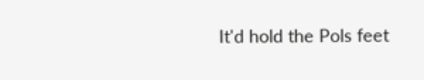It'd hold the Pols feet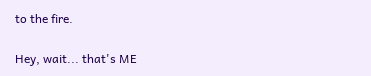to the fire.

Hey, wait... that's ME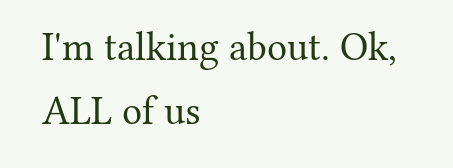I'm talking about. Ok, ALL of us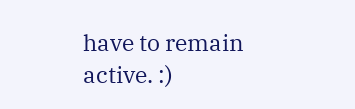have to remain active. :)